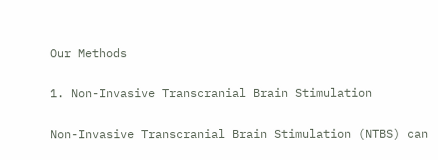Our Methods

1. Non-Invasive Transcranial Brain Stimulation

Non-Invasive Transcranial Brain Stimulation (NTBS) can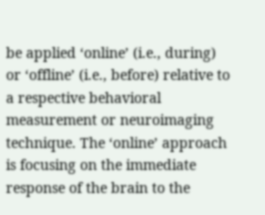be applied ‘online’ (i.e., during) or ‘offline’ (i.e., before) relative to a respective behavioral measurement or neuroimaging technique. The ‘online’ approach is focusing on the immediate response of the brain to the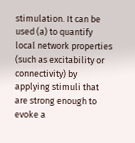stimulation. It can be used (a) to quantify local network properties (such as excitability or connectivity) by applying stimuli that are strong enough to evoke a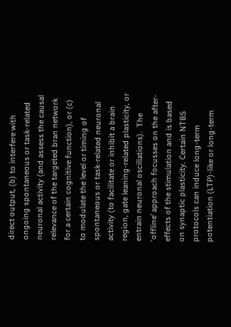direct output, (b) to interfere with ongoing spontaneous or task-related neuronal activity (and assess the causal relevance of the targeted bran network for a certain cognitive function), or (c) to modulate the level or timing of spontaneous or task-related neuronal activity (to facilitate or inhibit a brain region, gate leaning-related plasticity, or entrain neuronal oscillations).  The ‘offline’ approach focusses on the after-effects of the stimulation and is based on synaptic plasticity. Certain NTBS protocols can induce long-term potentiation (LTP)-like or long-term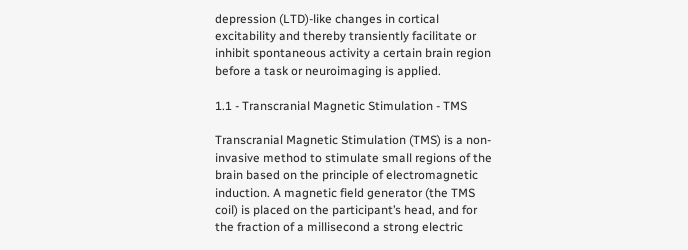depression (LTD)-like changes in cortical excitability and thereby transiently facilitate or inhibit spontaneous activity a certain brain region before a task or neuroimaging is applied.

1.1 - Transcranial Magnetic Stimulation - TMS

Transcranial Magnetic Stimulation (TMS) is a non-invasive method to stimulate small regions of the brain based on the principle of electromagnetic induction. A magnetic field generator (the TMS coil) is placed on the participant’s head, and for the fraction of a millisecond a strong electric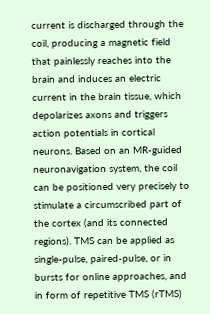current is discharged through the coil, producing a magnetic field that painlessly reaches into the brain and induces an electric current in the brain tissue, which depolarizes axons and triggers action potentials in cortical neurons. Based on an MR-guided neuronavigation system, the coil can be positioned very precisely to stimulate a circumscribed part of the cortex (and its connected regions). TMS can be applied as single-pulse, paired-pulse, or in bursts for online approaches, and in form of repetitive TMS (rTMS)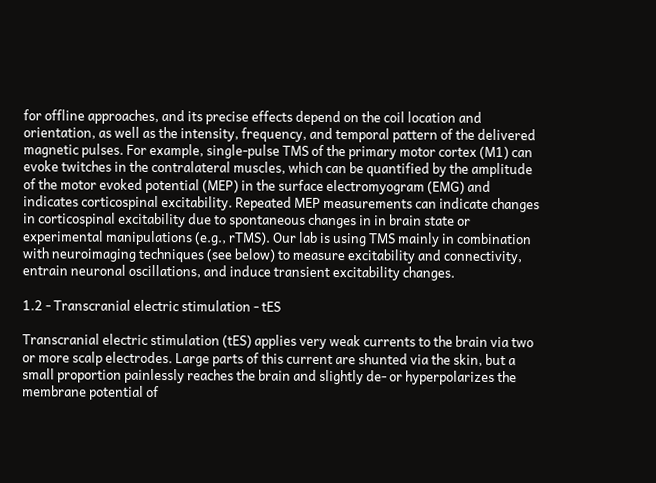for offline approaches, and its precise effects depend on the coil location and orientation, as well as the intensity, frequency, and temporal pattern of the delivered magnetic pulses. For example, single-pulse TMS of the primary motor cortex (M1) can evoke twitches in the contralateral muscles, which can be quantified by the amplitude of the motor evoked potential (MEP) in the surface electromyogram (EMG) and indicates corticospinal excitability. Repeated MEP measurements can indicate changes in corticospinal excitability due to spontaneous changes in in brain state or experimental manipulations (e.g., rTMS). Our lab is using TMS mainly in combination with neuroimaging techniques (see below) to measure excitability and connectivity, entrain neuronal oscillations, and induce transient excitability changes.

1.2 - Transcranial electric stimulation - tES

Transcranial electric stimulation (tES) applies very weak currents to the brain via two or more scalp electrodes. Large parts of this current are shunted via the skin, but a small proportion painlessly reaches the brain and slightly de- or hyperpolarizes the membrane potential of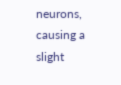neurons, causing a slight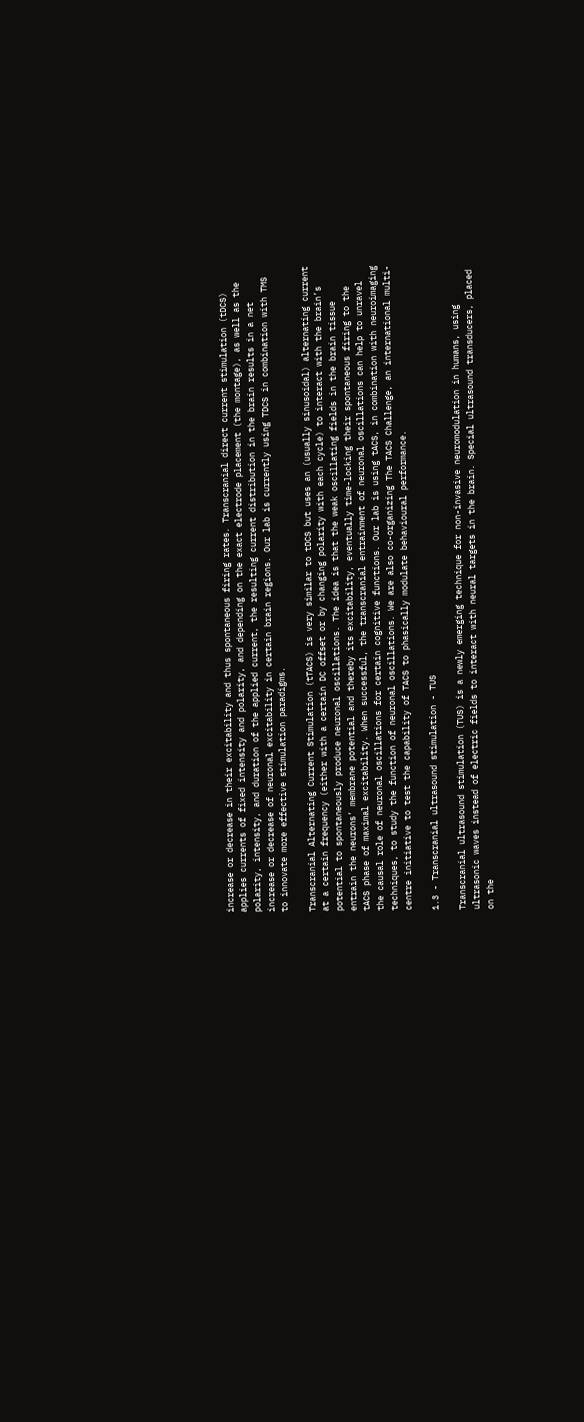increase or decrease in their excitability and thus spontaneous firing rates. Transcranial direct current stimulation (tDCS) applies currents of fixed intensity and polarity, and depending on the exact electrode placement (the montage), as well as the polarity, intensity, and duration of the applied current, the resulting current distribution in the brain results in a net increase or decrease of neuronal excitability in certain brain regions. Our lab is currently using TDCS in combination with TMS to innovate more effective stimulation paradigms.

Transcranial Alternating Current Stimulation (tTACS) is very similar to tDCS but uses an (usually sinusoidal) alternating current at a certain frequency (either with a certain DC offset or by changing polarity with each cycle) to interact with the brain’s potential to spontaneously produce neuronal oscillations. The idea is that the weak oscillating fields in the brain tissue entrain the neurons’ membrane potential and thereby its excitability, eventually time-locking their spontaneous firing to the tACS phase of maximal excitability. When successful, the transcranial entrainment of neuronal oscillations can help to unravel the causal role of neuronal oscillations for certain cognitive functions. Our lab is using tACS, in combination with neuroimaging techniques, to study the function of neuronal oscillations. We are also co-organizing The TACS Challenge, an international multi-centre initiative to test the capability of TACS to phasically modulate behavioural performance.

1.3 - Transcranial ultrasound stimulation - TUS

Transcranial ultrasound stimulation (TUS) is a newly emerging technique for non-invasive neuromodulation in humans, using ultrasonic waves instead of electric fields to interact with neural targets in the brain. Special ultrasound transducers, placed on the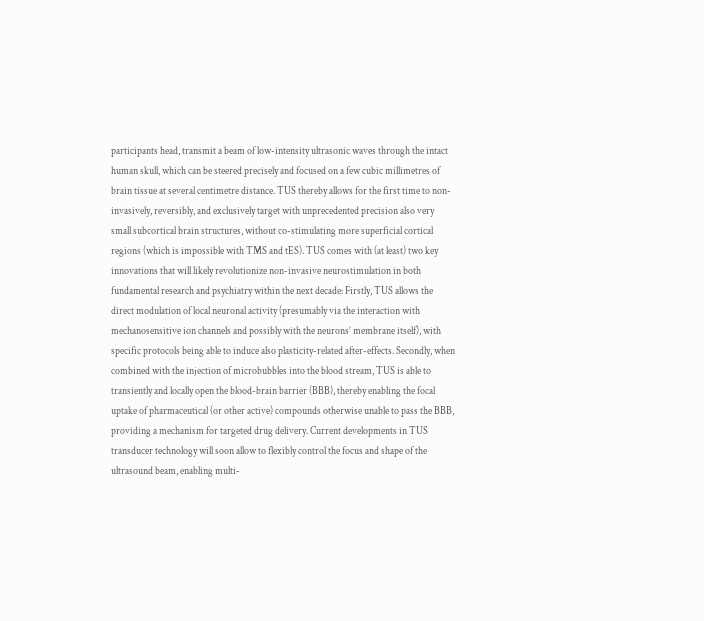participants head, transmit a beam of low-intensity ultrasonic waves through the intact human skull, which can be steered precisely and focused on a few cubic millimetres of brain tissue at several centimetre distance. TUS thereby allows for the first time to non-invasively, reversibly, and exclusively target with unprecedented precision also very small subcortical brain structures, without co-stimulating more superficial cortical regions (which is impossible with TMS and tES). TUS comes with (at least) two key innovations that will likely revolutionize non-invasive neurostimulation in both fundamental research and psychiatry within the next decade: Firstly, TUS allows the direct modulation of local neuronal activity (presumably via the interaction with mechanosensitive ion channels and possibly with the neurons’ membrane itself), with specific protocols being able to induce also plasticity-related after-effects. Secondly, when combined with the injection of microbubbles into the blood stream, TUS is able to transiently and locally open the blood-brain barrier (BBB), thereby enabling the focal uptake of pharmaceutical (or other active) compounds otherwise unable to pass the BBB, providing a mechanism for targeted drug delivery. Current developments in TUS transducer technology will soon allow to flexibly control the focus and shape of the ultrasound beam, enabling multi-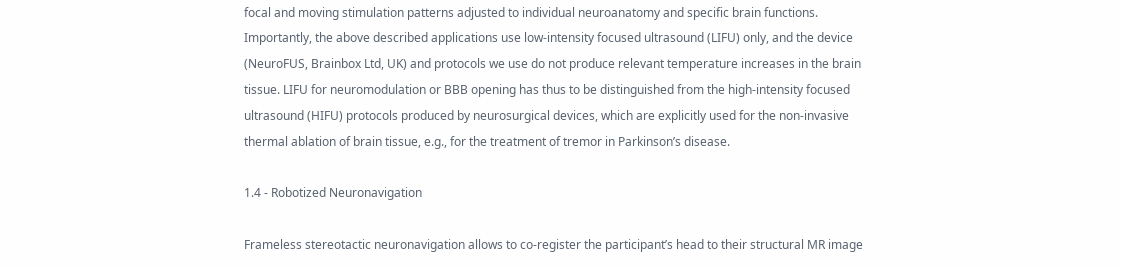focal and moving stimulation patterns adjusted to individual neuroanatomy and specific brain functions. Importantly, the above described applications use low-intensity focused ultrasound (LIFU) only, and the device (NeuroFUS, Brainbox Ltd, UK) and protocols we use do not produce relevant temperature increases in the brain tissue. LIFU for neuromodulation or BBB opening has thus to be distinguished from the high-intensity focused ultrasound (HIFU) protocols produced by neurosurgical devices, which are explicitly used for the non-invasive thermal ablation of brain tissue, e.g., for the treatment of tremor in Parkinson’s disease.

1.4 - Robotized Neuronavigation

Frameless stereotactic neuronavigation allows to co-register the participant’s head to their structural MR image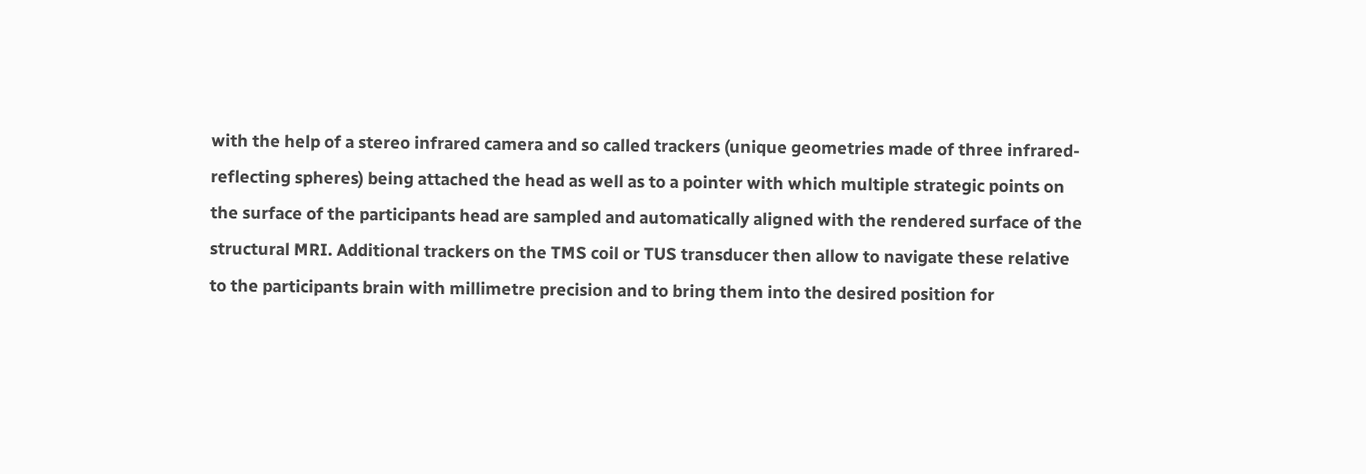with the help of a stereo infrared camera and so called trackers (unique geometries made of three infrared-reflecting spheres) being attached the head as well as to a pointer with which multiple strategic points on the surface of the participants head are sampled and automatically aligned with the rendered surface of the structural MRI. Additional trackers on the TMS coil or TUS transducer then allow to navigate these relative to the participants brain with millimetre precision and to bring them into the desired position for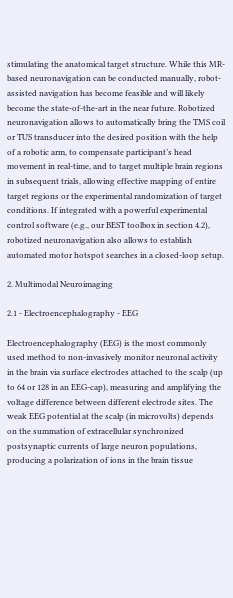stimulating the anatomical target structure. While this MR-based neuronavigation can be conducted manually, robot-assisted navigation has become feasible and will likely become the state-of-the-art in the near future. Robotized neuronavigation allows to automatically bring the TMS coil or TUS transducer into the desired position with the help of a robotic arm, to compensate participant’s head movement in real-time, and to target multiple brain regions in subsequent trials, allowing effective mapping of entire target regions or the experimental randomization of target conditions. If integrated with a powerful experimental control software (e.g., our BEST toolbox in section 4.2), robotized neuronavigation also allows to establish automated motor hotspot searches in a closed-loop setup.

2. Multimodal Neuroimaging

2.1 - Electroencephalography - EEG

Electroencephalography (EEG) is the most commonly used method to non-invasively monitor neuronal activity in the brain via surface electrodes attached to the scalp (up to 64 or 128 in an EEG-cap), measuring and amplifying the voltage difference between different electrode sites. The weak EEG potential at the scalp (in microvolts) depends on the summation of extracellular synchronized postsynaptic currents of large neuron populations, producing a polarization of ions in the brain tissue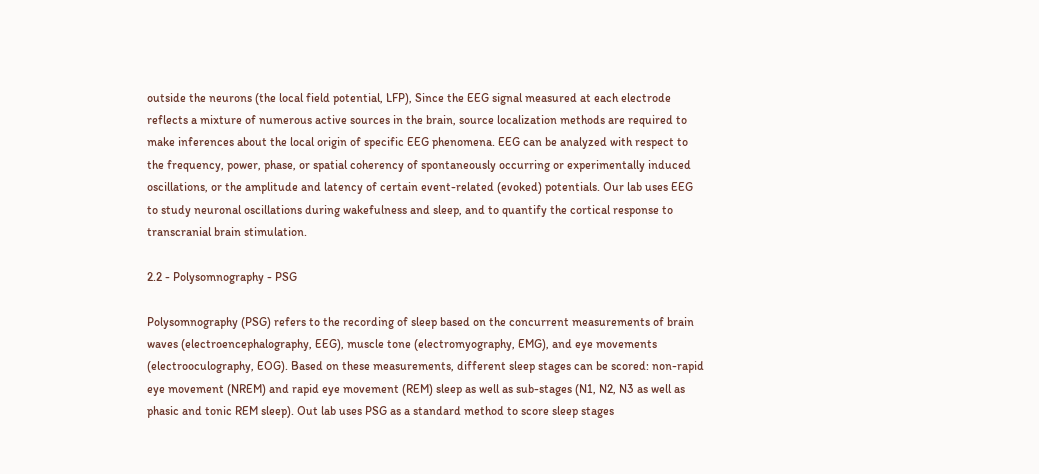outside the neurons (the local field potential, LFP), Since the EEG signal measured at each electrode reflects a mixture of numerous active sources in the brain, source localization methods are required to make inferences about the local origin of specific EEG phenomena. EEG can be analyzed with respect to the frequency, power, phase, or spatial coherency of spontaneously occurring or experimentally induced oscillations, or the amplitude and latency of certain event-related (evoked) potentials. Our lab uses EEG to study neuronal oscillations during wakefulness and sleep, and to quantify the cortical response to transcranial brain stimulation.

2.2 - Polysomnography - PSG

Polysomnography (PSG) refers to the recording of sleep based on the concurrent measurements of brain waves (electroencephalography, EEG), muscle tone (electromyography, EMG), and eye movements (electrooculography, EOG). Based on these measurements, different sleep stages can be scored: non-rapid eye movement (NREM) and rapid eye movement (REM) sleep as well as sub-stages (N1, N2, N3 as well as phasic and tonic REM sleep). Out lab uses PSG as a standard method to score sleep stages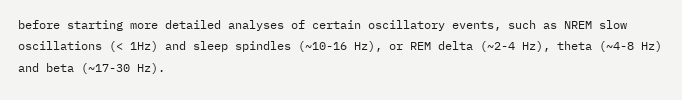before starting more detailed analyses of certain oscillatory events, such as NREM slow oscillations (< 1Hz) and sleep spindles (~10-16 Hz), or REM delta (~2-4 Hz), theta (~4-8 Hz) and beta (~17-30 Hz).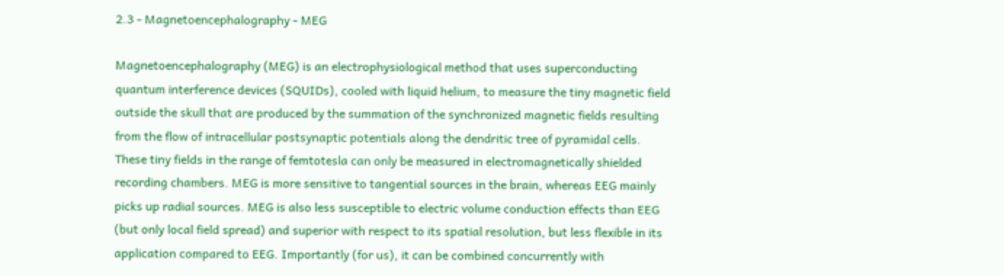2.3 - Magnetoencephalography - MEG

Magnetoencephalography (MEG) is an electrophysiological method that uses superconducting quantum interference devices (SQUIDs), cooled with liquid helium, to measure the tiny magnetic field outside the skull that are produced by the summation of the synchronized magnetic fields resulting from the flow of intracellular postsynaptic potentials along the dendritic tree of pyramidal cells. These tiny fields in the range of femtotesla can only be measured in electromagnetically shielded recording chambers. MEG is more sensitive to tangential sources in the brain, whereas EEG mainly picks up radial sources. MEG is also less susceptible to electric volume conduction effects than EEG (but only local field spread) and superior with respect to its spatial resolution, but less flexible in its application compared to EEG. Importantly (for us), it can be combined concurrently with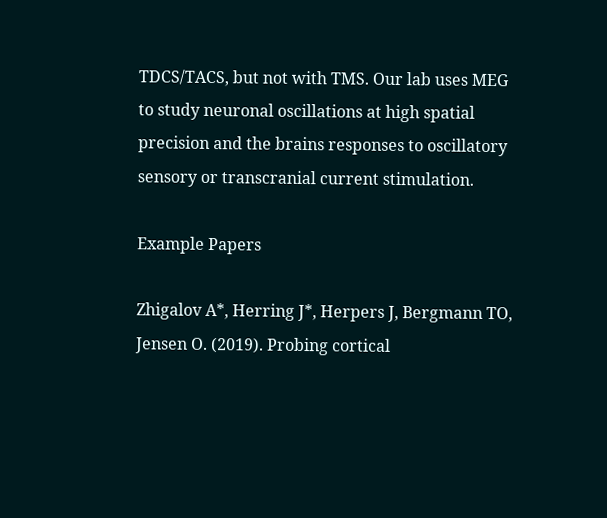TDCS/TACS, but not with TMS. Our lab uses MEG to study neuronal oscillations at high spatial precision and the brains responses to oscillatory sensory or transcranial current stimulation.

Example Papers

Zhigalov A*, Herring J*, Herpers J, Bergmann TO, Jensen O. (2019). Probing cortical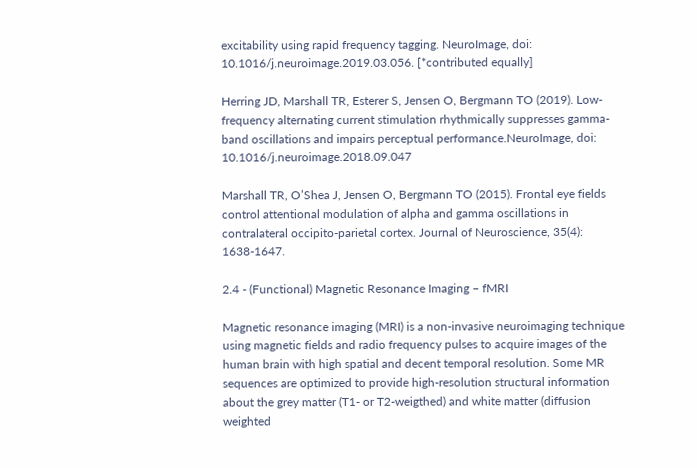excitability using rapid frequency tagging. NeuroImage, doi: 10.1016/j.neuroimage.2019.03.056. [*contributed equally]

Herring JD, Marshall TR, Esterer S, Jensen O, Bergmann TO (2019). Low-frequency alternating current stimulation rhythmically suppresses gamma-band oscillations and impairs perceptual performance.NeuroImage, doi: 10.1016/j.neuroimage.2018.09.047

Marshall TR, O’Shea J, Jensen O, Bergmann TO (2015). Frontal eye fields control attentional modulation of alpha and gamma oscillations in contralateral occipito-parietal cortex. Journal of Neuroscience, 35(4): 1638-1647.

2.4 - (Functional) Magnetic Resonance Imaging – fMRI

Magnetic resonance imaging (MRI) is a non-invasive neuroimaging technique using magnetic fields and radio frequency pulses to acquire images of the human brain with high spatial and decent temporal resolution. Some MR sequences are optimized to provide high-resolution structural information about the grey matter (T1- or T2-weigthed) and white matter (diffusion weighted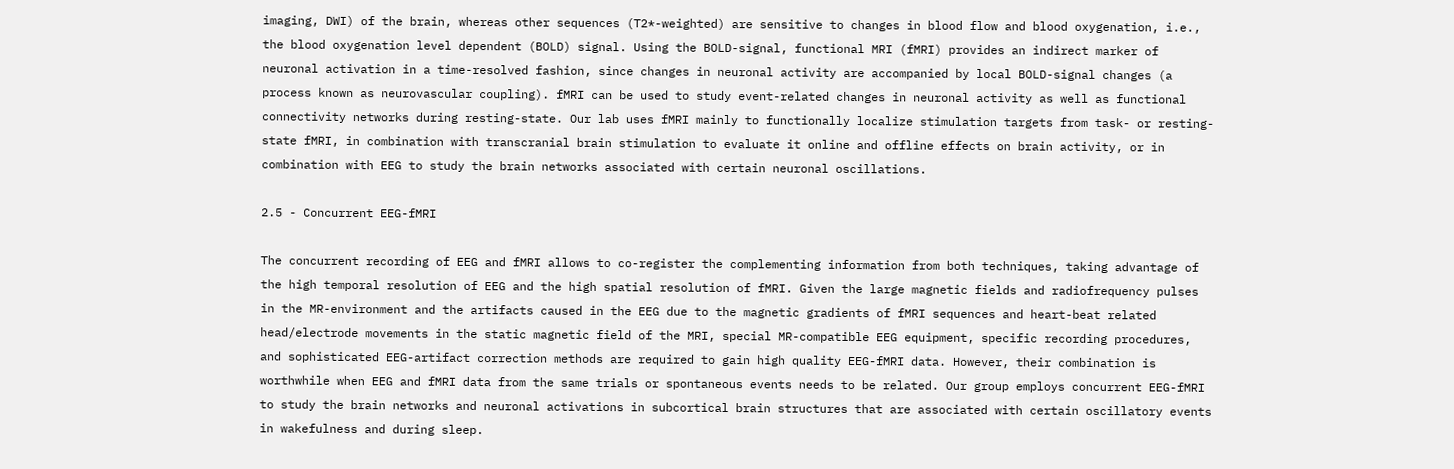imaging, DWI) of the brain, whereas other sequences (T2*-weighted) are sensitive to changes in blood flow and blood oxygenation, i.e., the blood oxygenation level dependent (BOLD) signal. Using the BOLD-signal, functional MRI (fMRI) provides an indirect marker of neuronal activation in a time-resolved fashion, since changes in neuronal activity are accompanied by local BOLD-signal changes (a process known as neurovascular coupling). fMRI can be used to study event-related changes in neuronal activity as well as functional connectivity networks during resting-state. Our lab uses fMRI mainly to functionally localize stimulation targets from task- or resting-state fMRI, in combination with transcranial brain stimulation to evaluate it online and offline effects on brain activity, or in combination with EEG to study the brain networks associated with certain neuronal oscillations.

2.5 - Concurrent EEG-fMRI

The concurrent recording of EEG and fMRI allows to co-register the complementing information from both techniques, taking advantage of the high temporal resolution of EEG and the high spatial resolution of fMRI. Given the large magnetic fields and radiofrequency pulses in the MR-environment and the artifacts caused in the EEG due to the magnetic gradients of fMRI sequences and heart-beat related head/electrode movements in the static magnetic field of the MRI, special MR-compatible EEG equipment, specific recording procedures, and sophisticated EEG-artifact correction methods are required to gain high quality EEG-fMRI data. However, their combination is worthwhile when EEG and fMRI data from the same trials or spontaneous events needs to be related. Our group employs concurrent EEG-fMRI to study the brain networks and neuronal activations in subcortical brain structures that are associated with certain oscillatory events in wakefulness and during sleep.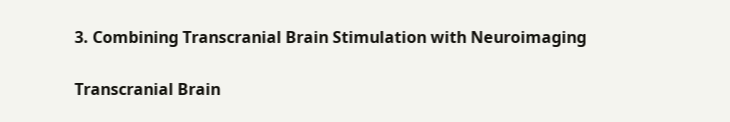3. Combining Transcranial Brain Stimulation with Neuroimaging

Transcranial Brain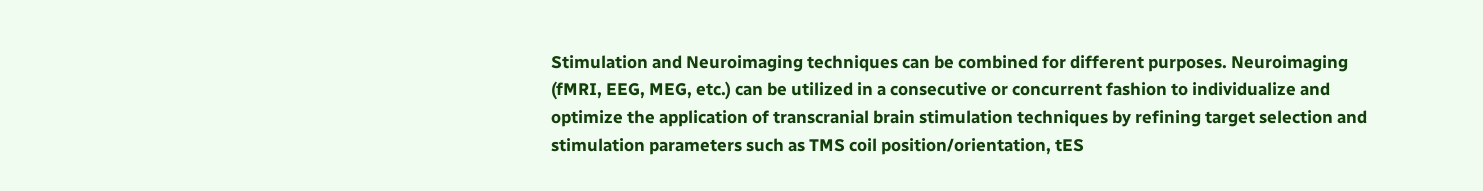Stimulation and Neuroimaging techniques can be combined for different purposes. Neuroimaging (fMRI, EEG, MEG, etc.) can be utilized in a consecutive or concurrent fashion to individualize and optimize the application of transcranial brain stimulation techniques by refining target selection and stimulation parameters such as TMS coil position/orientation, tES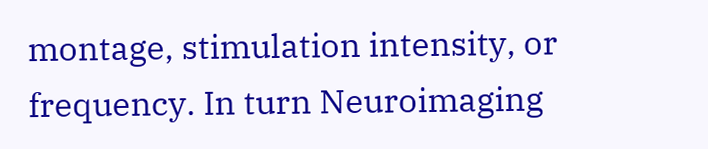montage, stimulation intensity, or frequency. In turn Neuroimaging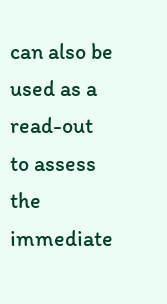can also be used as a read-out to assess the immediate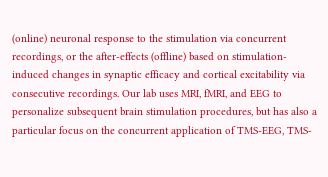(online) neuronal response to the stimulation via concurrent recordings, or the after-effects (offline) based on stimulation-induced changes in synaptic efficacy and cortical excitability via consecutive recordings. Our lab uses MRI, fMRI, and EEG to personalize subsequent brain stimulation procedures, but has also a particular focus on the concurrent application of TMS-EEG, TMS-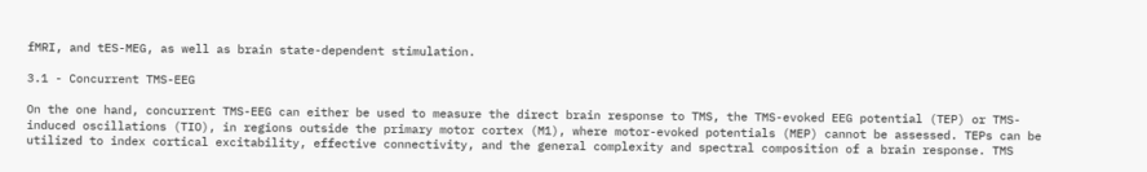fMRI, and tES-MEG, as well as brain state-dependent stimulation.

3.1 - Concurrent TMS-EEG

On the one hand, concurrent TMS-EEG can either be used to measure the direct brain response to TMS, the TMS-evoked EEG potential (TEP) or TMS-induced oscillations (TIO), in regions outside the primary motor cortex (M1), where motor-evoked potentials (MEP) cannot be assessed. TEPs can be utilized to index cortical excitability, effective connectivity, and the general complexity and spectral composition of a brain response. TMS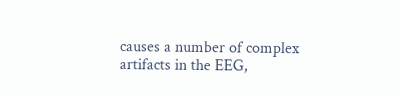causes a number of complex artifacts in the EEG,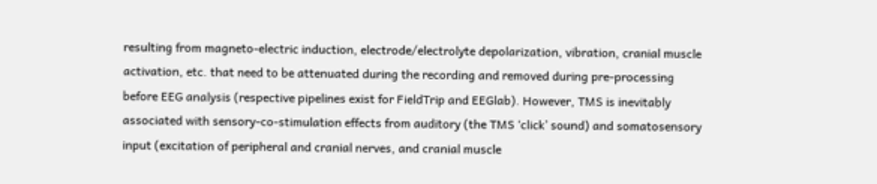resulting from magneto-electric induction, electrode/electrolyte depolarization, vibration, cranial muscle activation, etc. that need to be attenuated during the recording and removed during pre-processing before EEG analysis (respective pipelines exist for FieldTrip and EEGlab). However, TMS is inevitably associated with sensory-co-stimulation effects from auditory (the TMS ‘click’ sound) and somatosensory input (excitation of peripheral and cranial nerves, and cranial muscle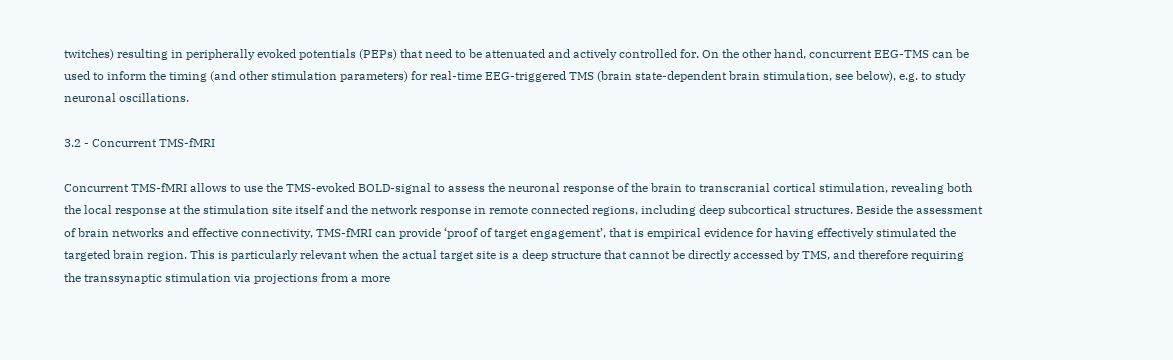twitches) resulting in peripherally evoked potentials (PEPs) that need to be attenuated and actively controlled for. On the other hand, concurrent EEG-TMS can be used to inform the timing (and other stimulation parameters) for real-time EEG-triggered TMS (brain state-dependent brain stimulation, see below), e.g. to study neuronal oscillations.

3.2 - Concurrent TMS-fMRI

Concurrent TMS-fMRI allows to use the TMS-evoked BOLD-signal to assess the neuronal response of the brain to transcranial cortical stimulation, revealing both the local response at the stimulation site itself and the network response in remote connected regions, including deep subcortical structures. Beside the assessment of brain networks and effective connectivity, TMS-fMRI can provide ‘proof of target engagement’, that is empirical evidence for having effectively stimulated the targeted brain region. This is particularly relevant when the actual target site is a deep structure that cannot be directly accessed by TMS, and therefore requiring the transsynaptic stimulation via projections from a more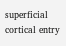superficial cortical entry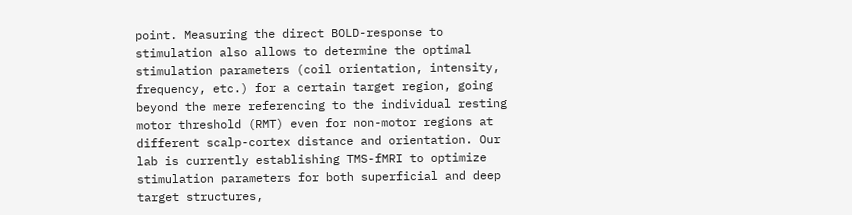point. Measuring the direct BOLD-response to stimulation also allows to determine the optimal stimulation parameters (coil orientation, intensity, frequency, etc.) for a certain target region, going beyond the mere referencing to the individual resting motor threshold (RMT) even for non-motor regions at different scalp-cortex distance and orientation. Our lab is currently establishing TMS-fMRI to optimize stimulation parameters for both superficial and deep target structures,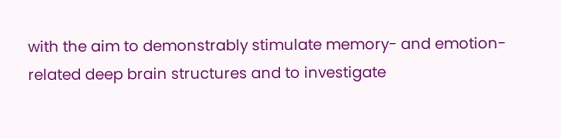with the aim to demonstrably stimulate memory- and emotion-related deep brain structures and to investigate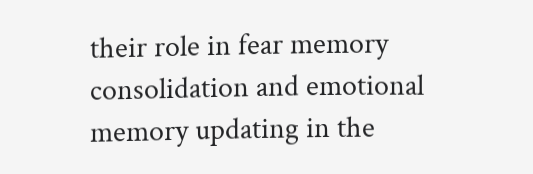their role in fear memory consolidation and emotional memory updating in the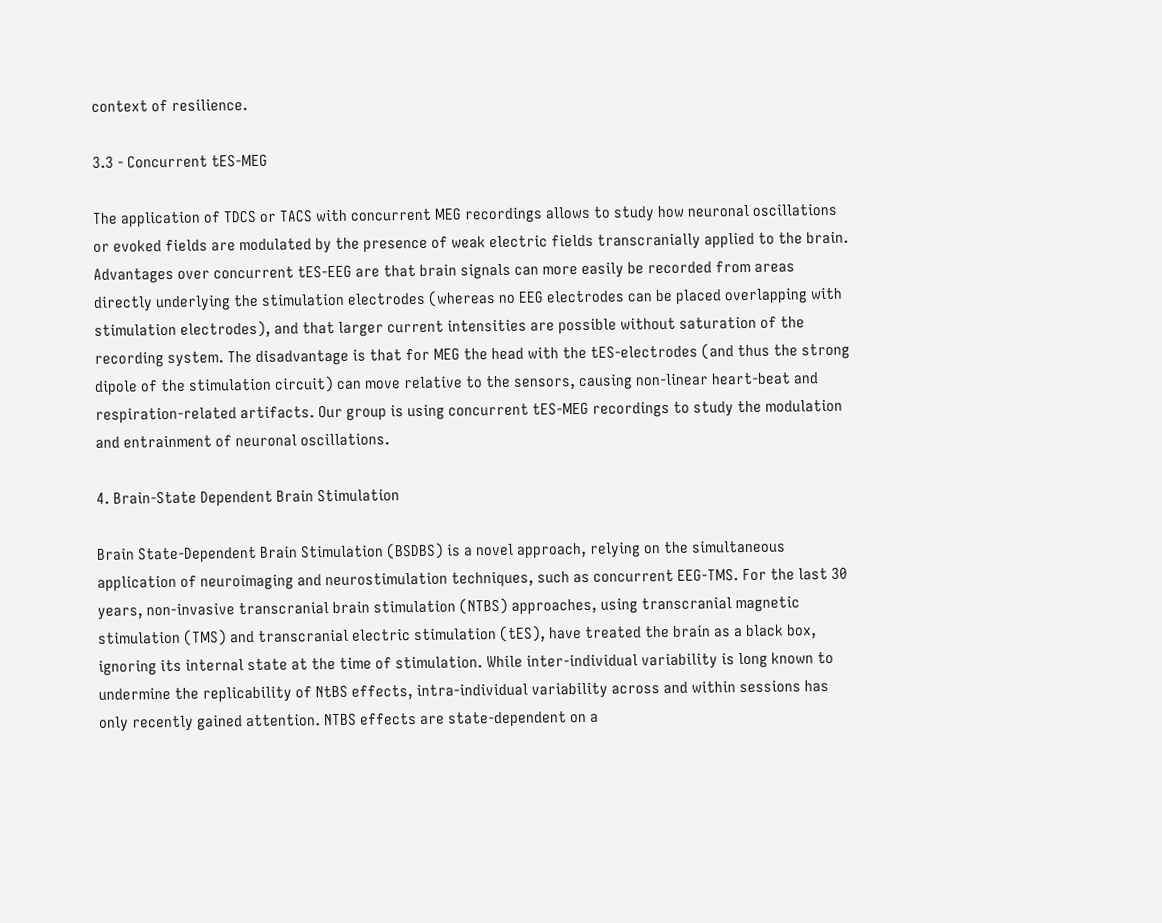context of resilience.

3.3 - Concurrent tES-MEG

The application of TDCS or TACS with concurrent MEG recordings allows to study how neuronal oscillations or evoked fields are modulated by the presence of weak electric fields transcranially applied to the brain. Advantages over concurrent tES-EEG are that brain signals can more easily be recorded from areas directly underlying the stimulation electrodes (whereas no EEG electrodes can be placed overlapping with stimulation electrodes), and that larger current intensities are possible without saturation of the recording system. The disadvantage is that for MEG the head with the tES-electrodes (and thus the strong dipole of the stimulation circuit) can move relative to the sensors, causing non-linear heart-beat and respiration-related artifacts. Our group is using concurrent tES-MEG recordings to study the modulation and entrainment of neuronal oscillations.

4. Brain-State Dependent Brain Stimulation

Brain State-Dependent Brain Stimulation (BSDBS) is a novel approach, relying on the simultaneous application of neuroimaging and neurostimulation techniques, such as concurrent EEG-TMS. For the last 30 years, non-invasive transcranial brain stimulation (NTBS) approaches, using transcranial magnetic stimulation (TMS) and transcranial electric stimulation (tES), have treated the brain as a black box, ignoring its internal state at the time of stimulation. While inter-individual variability is long known to undermine the replicability of NtBS effects, intra-individual variability across and within sessions has only recently gained attention. NTBS effects are state-dependent on a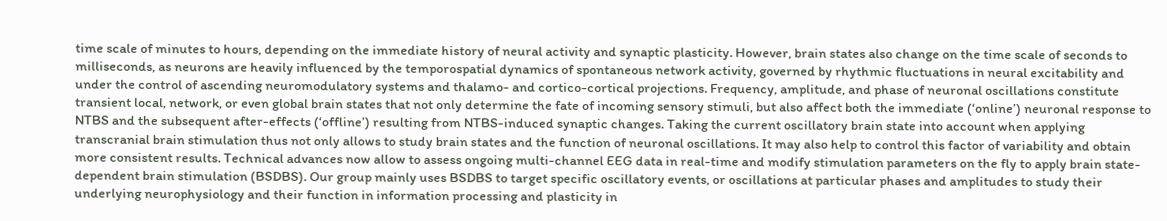time scale of minutes to hours, depending on the immediate history of neural activity and synaptic plasticity. However, brain states also change on the time scale of seconds to milliseconds, as neurons are heavily influenced by the temporospatial dynamics of spontaneous network activity, governed by rhythmic fluctuations in neural excitability and under the control of ascending neuromodulatory systems and thalamo- and cortico-cortical projections. Frequency, amplitude, and phase of neuronal oscillations constitute transient local, network, or even global brain states that not only determine the fate of incoming sensory stimuli, but also affect both the immediate (‘online’) neuronal response to NTBS and the subsequent after-effects (‘offline’) resulting from NTBS-induced synaptic changes. Taking the current oscillatory brain state into account when applying transcranial brain stimulation thus not only allows to study brain states and the function of neuronal oscillations. It may also help to control this factor of variability and obtain more consistent results. Technical advances now allow to assess ongoing multi-channel EEG data in real-time and modify stimulation parameters on the fly to apply brain state-dependent brain stimulation (BSDBS). Our group mainly uses BSDBS to target specific oscillatory events, or oscillations at particular phases and amplitudes to study their underlying neurophysiology and their function in information processing and plasticity in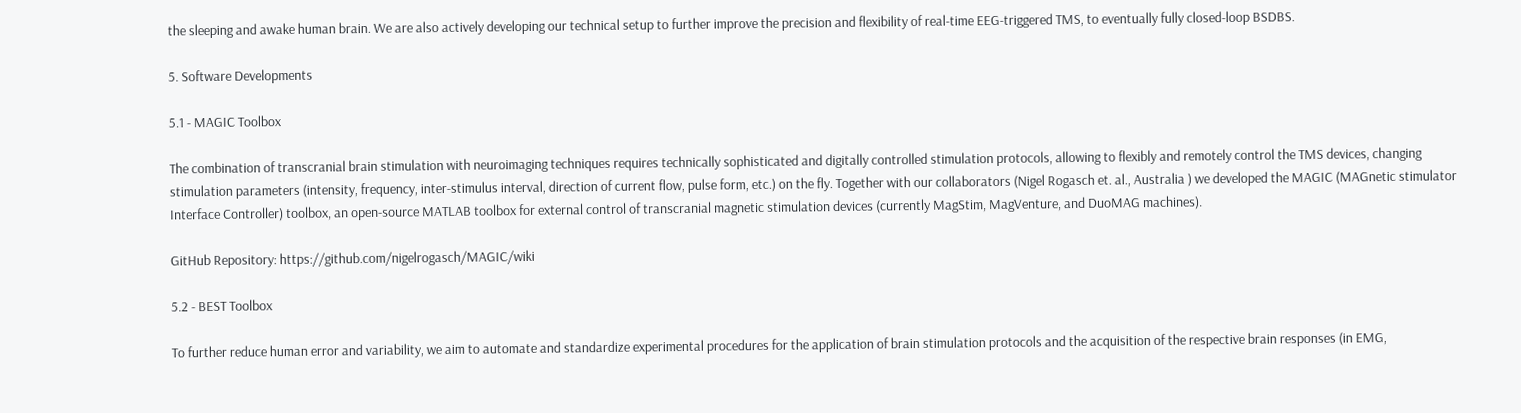the sleeping and awake human brain. We are also actively developing our technical setup to further improve the precision and flexibility of real-time EEG-triggered TMS, to eventually fully closed-loop BSDBS.

5. Software Developments

5.1 - MAGIC Toolbox

The combination of transcranial brain stimulation with neuroimaging techniques requires technically sophisticated and digitally controlled stimulation protocols, allowing to flexibly and remotely control the TMS devices, changing stimulation parameters (intensity, frequency, inter-stimulus interval, direction of current flow, pulse form, etc.) on the fly. Together with our collaborators (Nigel Rogasch et. al., Australia ) we developed the MAGIC (MAGnetic stimulator Interface Controller) toolbox, an open-source MATLAB toolbox for external control of transcranial magnetic stimulation devices (currently MagStim, MagVenture, and DuoMAG machines).

GitHub Repository: https://github.com/nigelrogasch/MAGIC/wiki

5.2 - BEST Toolbox

To further reduce human error and variability, we aim to automate and standardize experimental procedures for the application of brain stimulation protocols and the acquisition of the respective brain responses (in EMG,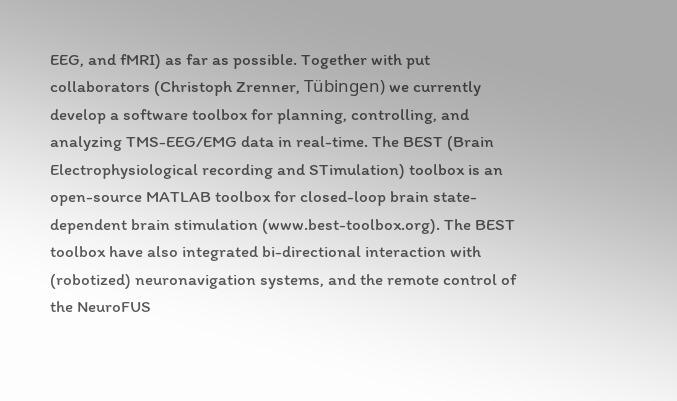EEG, and fMRI) as far as possible. Together with put collaborators (Christoph Zrenner, Tübingen) we currently develop a software toolbox for planning, controlling, and analyzing TMS-EEG/EMG data in real-time. The BEST (Brain Electrophysiological recording and STimulation) toolbox is an open-source MATLAB toolbox for closed-loop brain state-dependent brain stimulation (www.best-toolbox.org). The BEST toolbox have also integrated bi-directional interaction with (robotized) neuronavigation systems, and the remote control of the NeuroFUS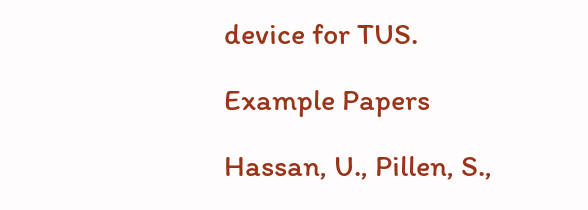device for TUS.

Example Papers

Hassan, U., Pillen, S.,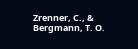Zrenner, C., & Bergmann, T. O.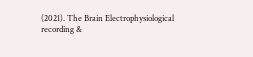(2021). The Brain Electrophysiological recording &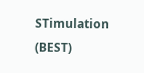STimulation (BEST)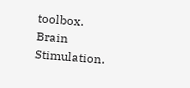toolbox. Brain Stimulation.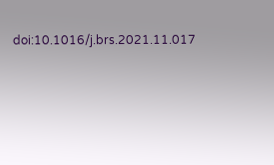doi:10.1016/j.brs.2021.11.017